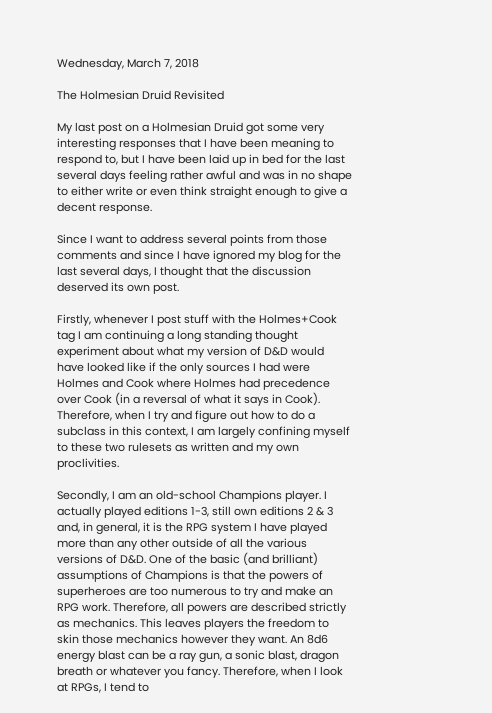Wednesday, March 7, 2018

The Holmesian Druid Revisited

My last post on a Holmesian Druid got some very interesting responses that I have been meaning to respond to, but I have been laid up in bed for the last several days feeling rather awful and was in no shape to either write or even think straight enough to give a decent response.

Since I want to address several points from those comments and since I have ignored my blog for the last several days, I thought that the discussion deserved its own post.

Firstly, whenever I post stuff with the Holmes+Cook tag I am continuing a long standing thought experiment about what my version of D&D would have looked like if the only sources I had were Holmes and Cook where Holmes had precedence over Cook (in a reversal of what it says in Cook). Therefore, when I try and figure out how to do a subclass in this context, I am largely confining myself to these two rulesets as written and my own proclivities.

Secondly, I am an old-school Champions player. I actually played editions 1-3, still own editions 2 & 3 and, in general, it is the RPG system I have played more than any other outside of all the various versions of D&D. One of the basic (and brilliant) assumptions of Champions is that the powers of superheroes are too numerous to try and make an RPG work. Therefore, all powers are described strictly as mechanics. This leaves players the freedom to skin those mechanics however they want. An 8d6 energy blast can be a ray gun, a sonic blast, dragon breath or whatever you fancy. Therefore, when I look at RPGs, I tend to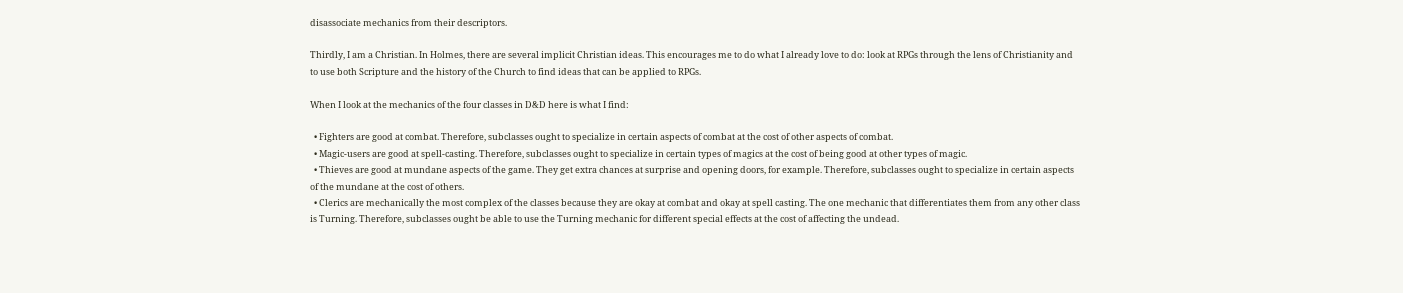disassociate mechanics from their descriptors.

Thirdly, I am a Christian. In Holmes, there are several implicit Christian ideas. This encourages me to do what I already love to do: look at RPGs through the lens of Christianity and to use both Scripture and the history of the Church to find ideas that can be applied to RPGs.

When I look at the mechanics of the four classes in D&D here is what I find:

  • Fighters are good at combat. Therefore, subclasses ought to specialize in certain aspects of combat at the cost of other aspects of combat.
  • Magic-users are good at spell-casting. Therefore, subclasses ought to specialize in certain types of magics at the cost of being good at other types of magic.
  • Thieves are good at mundane aspects of the game. They get extra chances at surprise and opening doors, for example. Therefore, subclasses ought to specialize in certain aspects of the mundane at the cost of others.
  • Clerics are mechanically the most complex of the classes because they are okay at combat and okay at spell casting. The one mechanic that differentiates them from any other class is Turning. Therefore, subclasses ought be able to use the Turning mechanic for different special effects at the cost of affecting the undead.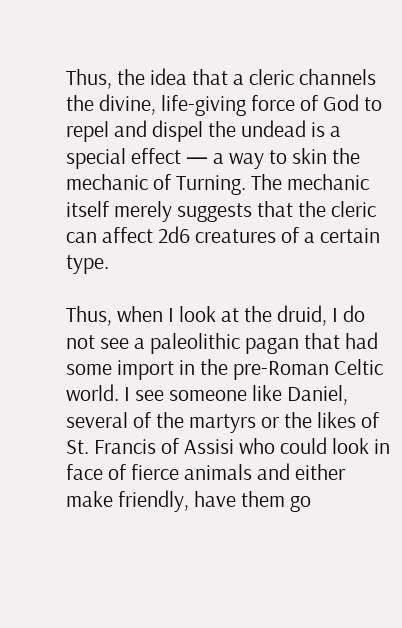Thus, the idea that a cleric channels the divine, life-giving force of God to repel and dispel the undead is a special effect — a way to skin the mechanic of Turning. The mechanic itself merely suggests that the cleric can affect 2d6 creatures of a certain type.

Thus, when I look at the druid, I do not see a paleolithic pagan that had some import in the pre-Roman Celtic world. I see someone like Daniel, several of the martyrs or the likes of St. Francis of Assisi who could look in face of fierce animals and either make friendly, have them go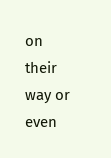on their way or even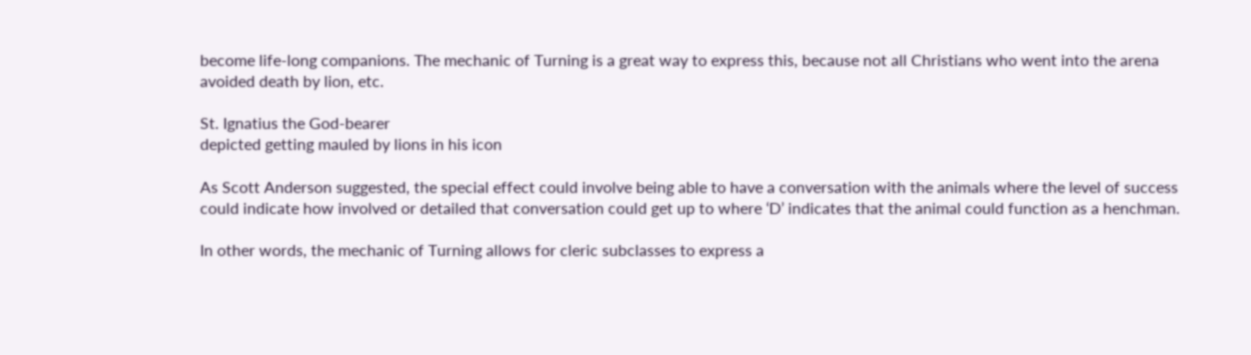become life-long companions. The mechanic of Turning is a great way to express this, because not all Christians who went into the arena avoided death by lion, etc.

St. Ignatius the God-bearer
depicted getting mauled by lions in his icon

As Scott Anderson suggested, the special effect could involve being able to have a conversation with the animals where the level of success could indicate how involved or detailed that conversation could get up to where ‘D’ indicates that the animal could function as a henchman.

In other words, the mechanic of Turning allows for cleric subclasses to express a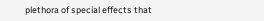plethora of special effects that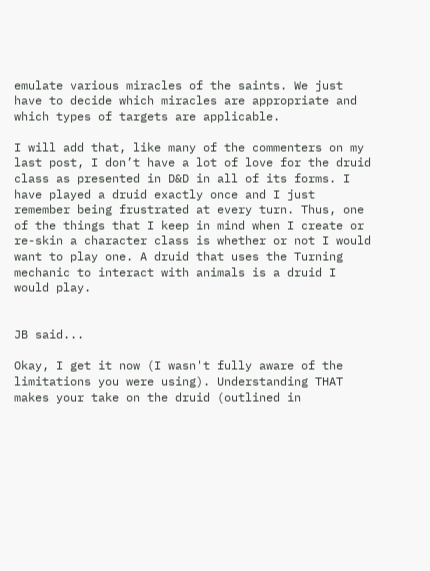emulate various miracles of the saints. We just have to decide which miracles are appropriate and which types of targets are applicable.

I will add that, like many of the commenters on my last post, I don’t have a lot of love for the druid class as presented in D&D in all of its forms. I have played a druid exactly once and I just remember being frustrated at every turn. Thus, one of the things that I keep in mind when I create or re-skin a character class is whether or not I would want to play one. A druid that uses the Turning mechanic to interact with animals is a druid I would play.


JB said...

Okay, I get it now (I wasn't fully aware of the limitations you were using). Understanding THAT makes your take on the druid (outlined in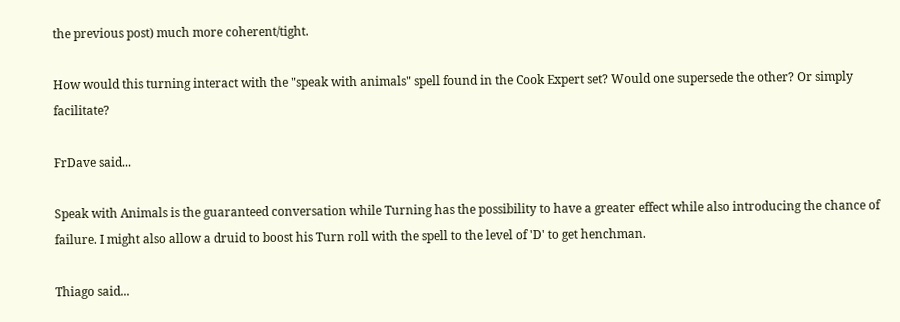the previous post) much more coherent/tight.

How would this turning interact with the "speak with animals" spell found in the Cook Expert set? Would one supersede the other? Or simply facilitate?

FrDave said...

Speak with Animals is the guaranteed conversation while Turning has the possibility to have a greater effect while also introducing the chance of failure. I might also allow a druid to boost his Turn roll with the spell to the level of 'D' to get henchman.

Thiago said...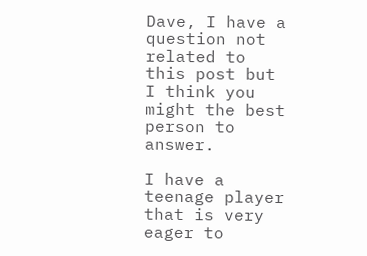Dave, I have a question not related to this post but I think you might the best person to answer.

I have a teenage player that is very eager to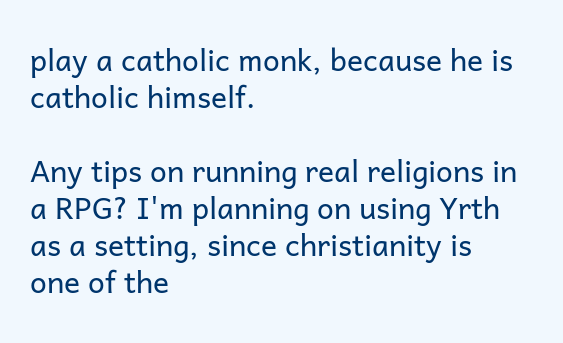play a catholic monk, because he is catholic himself.

Any tips on running real religions in a RPG? I'm planning on using Yrth as a setting, since christianity is one of the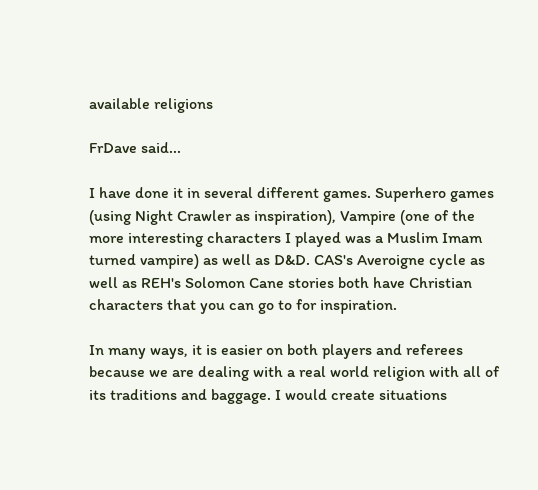available religions

FrDave said...

I have done it in several different games. Superhero games (using Night Crawler as inspiration), Vampire (one of the more interesting characters I played was a Muslim Imam turned vampire) as well as D&D. CAS's Averoigne cycle as well as REH's Solomon Cane stories both have Christian characters that you can go to for inspiration.

In many ways, it is easier on both players and referees because we are dealing with a real world religion with all of its traditions and baggage. I would create situations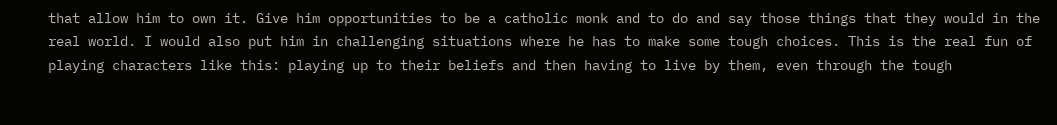that allow him to own it. Give him opportunities to be a catholic monk and to do and say those things that they would in the real world. I would also put him in challenging situations where he has to make some tough choices. This is the real fun of playing characters like this: playing up to their beliefs and then having to live by them, even through the tough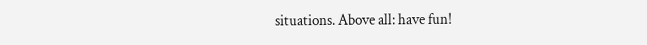situations. Above all: have fun!